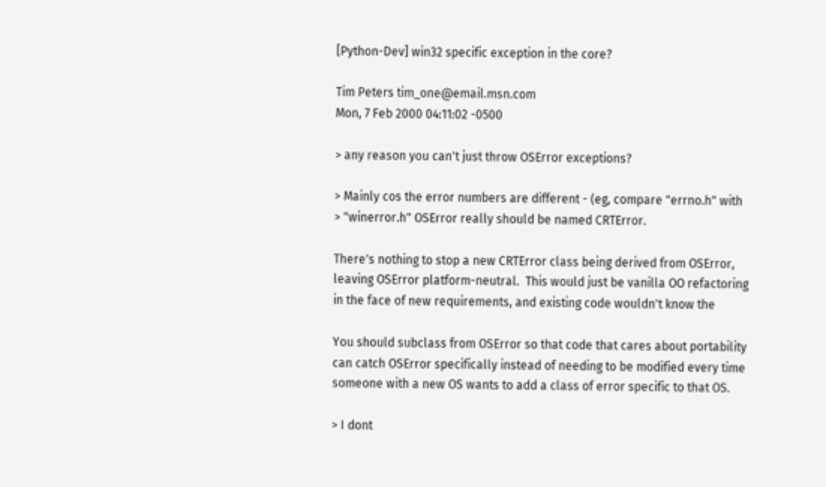[Python-Dev] win32 specific exception in the core?

Tim Peters tim_one@email.msn.com
Mon, 7 Feb 2000 04:11:02 -0500

> any reason you can't just throw OSError exceptions?

> Mainly cos the error numbers are different - (eg, compare "errno.h" with
> "winerror.h" OSError really should be named CRTError.

There's nothing to stop a new CRTError class being derived from OSError,
leaving OSError platform-neutral.  This would just be vanilla OO refactoring
in the face of new requirements, and existing code wouldn't know the

You should subclass from OSError so that code that cares about portability
can catch OSError specifically instead of needing to be modified every time
someone with a new OS wants to add a class of error specific to that OS.

> I dont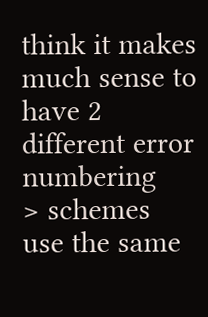think it makes much sense to have 2 different error numbering
> schemes use the same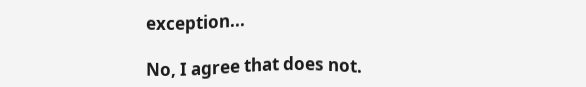exception...

No, I agree that does not.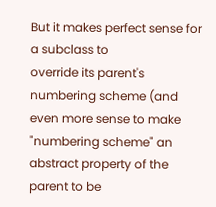But it makes perfect sense for a subclass to
override its parent's numbering scheme (and even more sense to make
"numbering scheme" an abstract property of the parent to be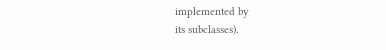implemented by
its subclasses).